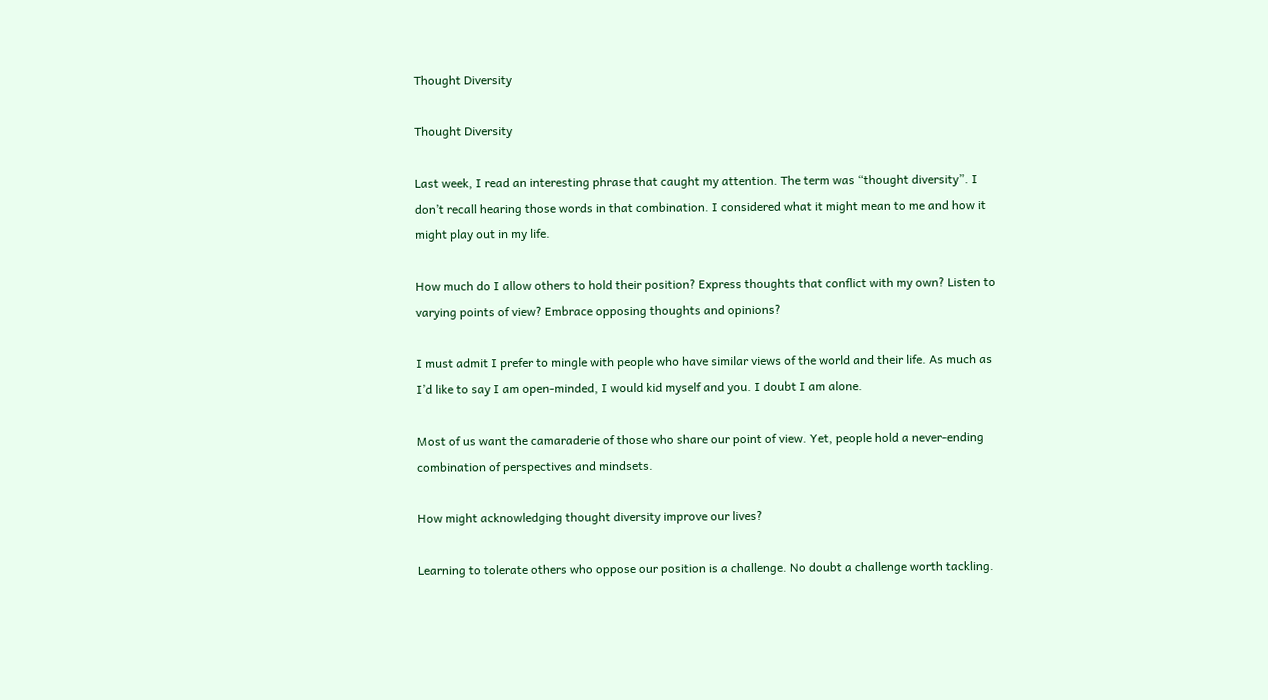Thought Diversity

Thought Diversity

Last week, I read an interesting phrase that caught my attention. The term was “thought diversity”. I don’t recall hearing those words in that combination. I considered what it might mean to me and how it might play out in my life.

How much do I allow others to hold their position? Express thoughts that conflict with my own? Listen to varying points of view? Embrace opposing thoughts and opinions?

I must admit I prefer to mingle with people who have similar views of the world and their life. As much as I’d like to say I am open-minded, I would kid myself and you. I doubt I am alone.

Most of us want the camaraderie of those who share our point of view. Yet, people hold a never-ending combination of perspectives and mindsets.

How might acknowledging thought diversity improve our lives?

Learning to tolerate others who oppose our position is a challenge. No doubt a challenge worth tackling.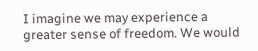I imagine we may experience a greater sense of freedom. We would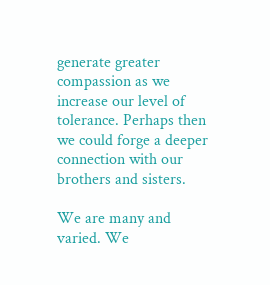generate greater compassion as we increase our level of tolerance. Perhaps then we could forge a deeper connection with our brothers and sisters.

We are many and varied. We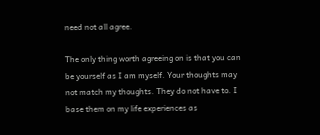need not all agree.

The only thing worth agreeing on is that you can be yourself as I am myself. Your thoughts may not match my thoughts. They do not have to. I base them on my life experiences as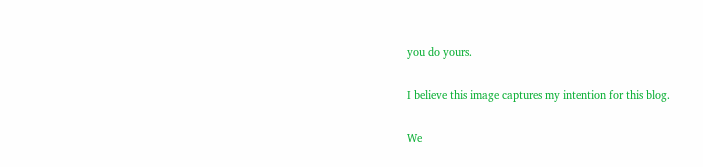you do yours.

I believe this image captures my intention for this blog.

We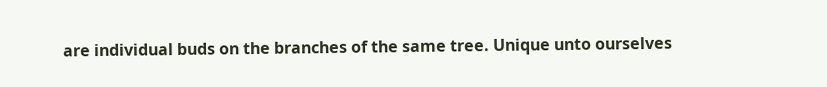are individual buds on the branches of the same tree. Unique unto ourselves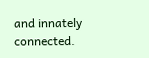and innately connected.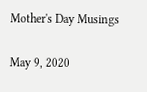Mother's Day Musings

May 9, 2020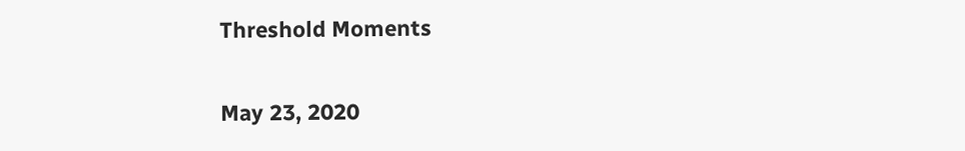Threshold Moments

May 23, 2020